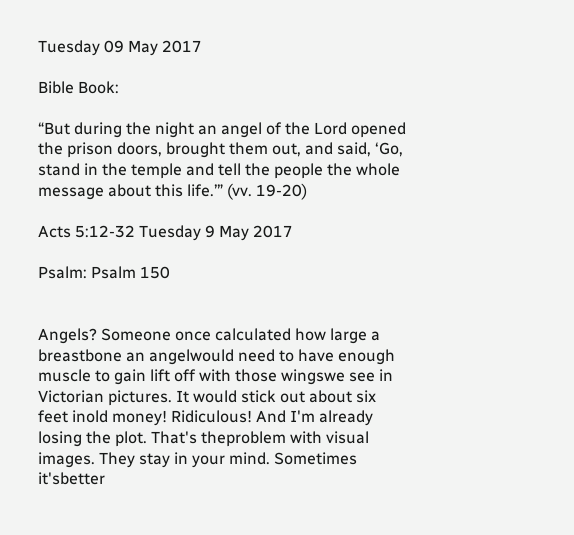Tuesday 09 May 2017

Bible Book:

“But during the night an angel of the Lord opened the prison doors, brought them out, and said, ‘Go, stand in the temple and tell the people the whole message about this life.’” (vv. 19-20)

Acts 5:12-32 Tuesday 9 May 2017

Psalm: Psalm 150


Angels? Someone once calculated how large a breastbone an angelwould need to have enough muscle to gain lift off with those wingswe see in Victorian pictures. It would stick out about six feet inold money! Ridiculous! And I'm already losing the plot. That's theproblem with visual images. They stay in your mind. Sometimes it'sbetter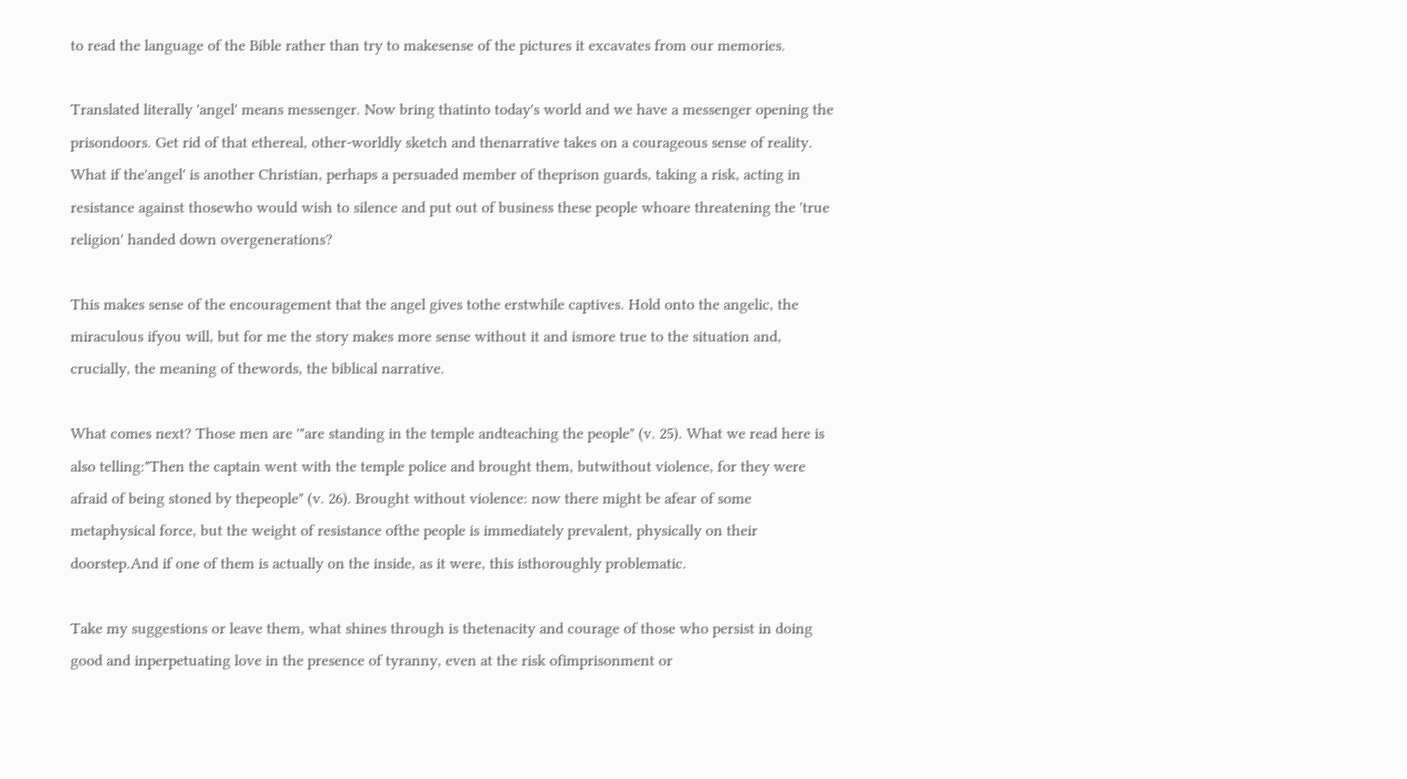to read the language of the Bible rather than try to makesense of the pictures it excavates from our memories.

Translated literally 'angel' means messenger. Now bring thatinto today's world and we have a messenger opening the prisondoors. Get rid of that ethereal, other-worldly sketch and thenarrative takes on a courageous sense of reality. What if the'angel' is another Christian, perhaps a persuaded member of theprison guards, taking a risk, acting in resistance against thosewho would wish to silence and put out of business these people whoare threatening the 'true religion' handed down overgenerations?

This makes sense of the encouragement that the angel gives tothe erstwhile captives. Hold onto the angelic, the miraculous ifyou will, but for me the story makes more sense without it and ismore true to the situation and, crucially, the meaning of thewords, the biblical narrative.

What comes next? Those men are '"are standing in the temple andteaching the people" (v. 25). What we read here is also telling:"Then the captain went with the temple police and brought them, butwithout violence, for they were afraid of being stoned by thepeople" (v. 26). Brought without violence: now there might be afear of some metaphysical force, but the weight of resistance ofthe people is immediately prevalent, physically on their doorstep.And if one of them is actually on the inside, as it were, this isthoroughly problematic.

Take my suggestions or leave them, what shines through is thetenacity and courage of those who persist in doing good and inperpetuating love in the presence of tyranny, even at the risk ofimprisonment or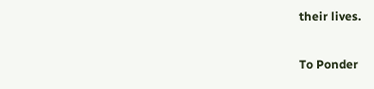their lives.

To Ponder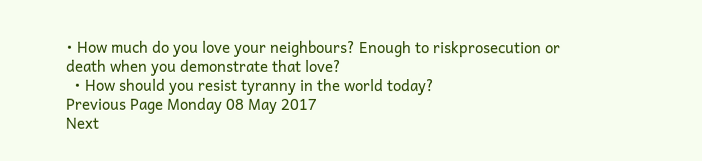• How much do you love your neighbours? Enough to riskprosecution or death when you demonstrate that love?
  • How should you resist tyranny in the world today?
Previous Page Monday 08 May 2017
Next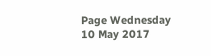Page Wednesday 10 May 2017